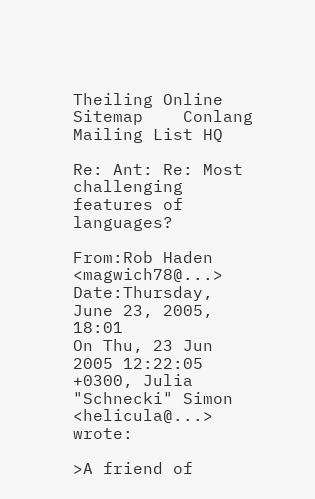Theiling Online    Sitemap    Conlang Mailing List HQ

Re: Ant: Re: Most challenging features of languages?

From:Rob Haden <magwich78@...>
Date:Thursday, June 23, 2005, 18:01
On Thu, 23 Jun 2005 12:22:05 +0300, Julia "Schnecki" Simon
<helicula@...> wrote:

>A friend of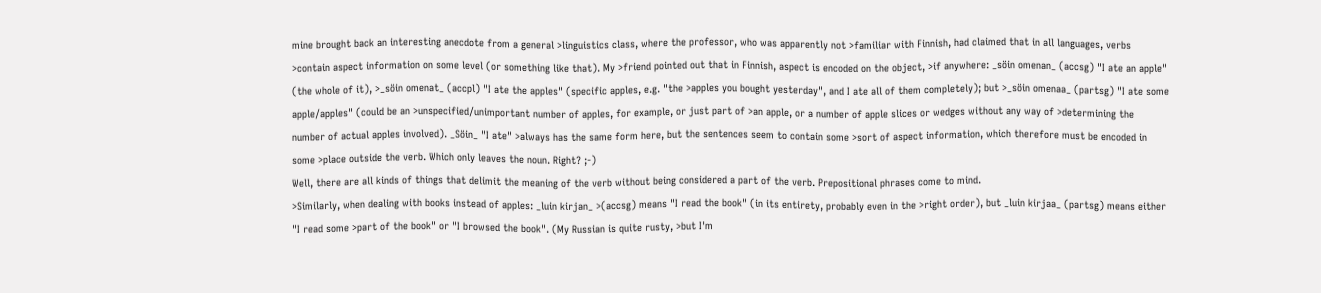mine brought back an interesting anecdote from a general >linguistics class, where the professor, who was apparently not >familiar with Finnish, had claimed that in all languages, verbs >contain aspect information on some level (or something like that). My >friend pointed out that in Finnish, aspect is encoded on the object, >if anywhere: _söin omenan_ (accsg) "I ate an apple" (the whole of it), >_söin omenat_ (accpl) "I ate the apples" (specific apples, e.g. "the >apples you bought yesterday", and I ate all of them completely); but >_söin omenaa_ (partsg) "I ate some apple/apples" (could be an >unspecified/unimportant number of apples, for example, or just part of >an apple, or a number of apple slices or wedges without any way of >determining the number of actual apples involved). _Söin_ "I ate" >always has the same form here, but the sentences seem to contain some >sort of aspect information, which therefore must be encoded in some >place outside the verb. Which only leaves the noun. Right? ;-)
Well, there are all kinds of things that delimit the meaning of the verb without being considered a part of the verb. Prepositional phrases come to mind.
>Similarly, when dealing with books instead of apples: _luin kirjan_ >(accsg) means "I read the book" (in its entirety, probably even in the >right order), but _luin kirjaa_ (partsg) means either "I read some >part of the book" or "I browsed the book". (My Russian is quite rusty, >but I'm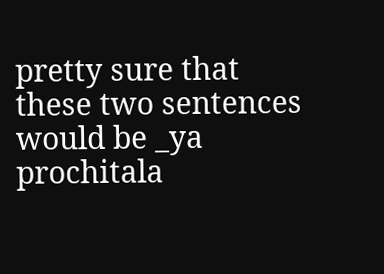pretty sure that these two sentences would be _ya prochitala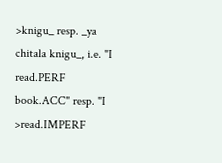>knigu_ resp. _ya chitala knigu_, i.e. "I read.PERF book.ACC" resp. "I >read.IMPERF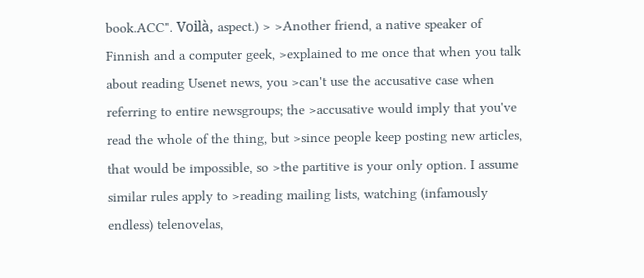book.ACC". Voilà, aspect.) > >Another friend, a native speaker of Finnish and a computer geek, >explained to me once that when you talk about reading Usenet news, you >can't use the accusative case when referring to entire newsgroups; the >accusative would imply that you've read the whole of the thing, but >since people keep posting new articles, that would be impossible, so >the partitive is your only option. I assume similar rules apply to >reading mailing lists, watching (infamously endless) telenovelas,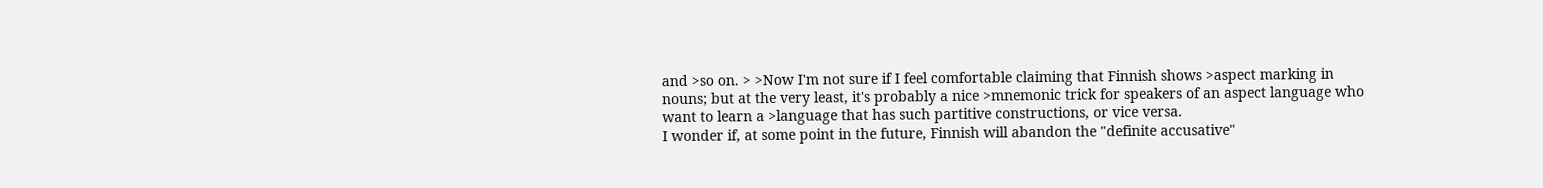and >so on. > >Now I'm not sure if I feel comfortable claiming that Finnish shows >aspect marking in nouns; but at the very least, it's probably a nice >mnemonic trick for speakers of an aspect language who want to learn a >language that has such partitive constructions, or vice versa.
I wonder if, at some point in the future, Finnish will abandon the "definite accusative"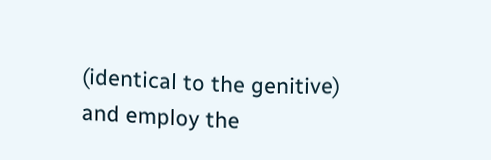(identical to the genitive) and employ the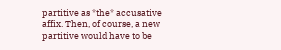partitive as *the* accusative affix. Then, of course, a new partitive would have to be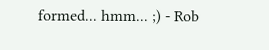formed... hmm... ;) - Rob